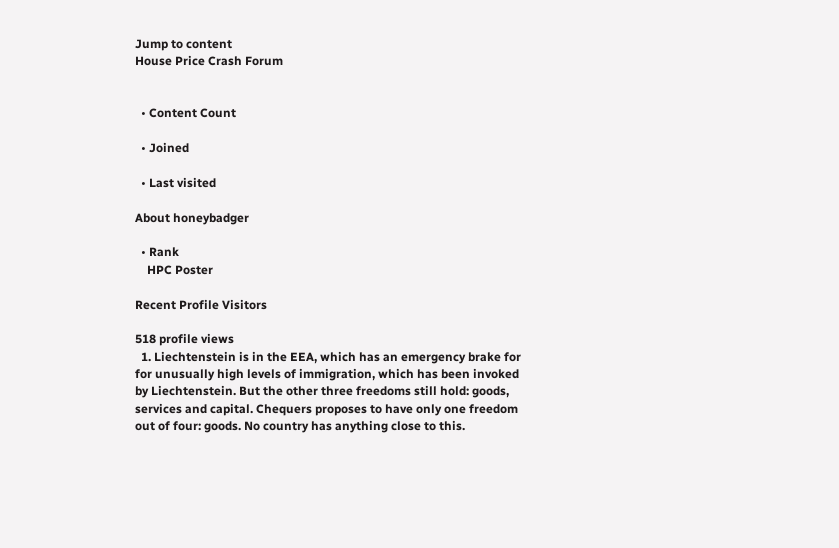Jump to content
House Price Crash Forum


  • Content Count

  • Joined

  • Last visited

About honeybadger

  • Rank
    HPC Poster

Recent Profile Visitors

518 profile views
  1. Liechtenstein is in the EEA, which has an emergency brake for for unusually high levels of immigration, which has been invoked by Liechtenstein. But the other three freedoms still hold: goods, services and capital. Chequers proposes to have only one freedom out of four: goods. No country has anything close to this.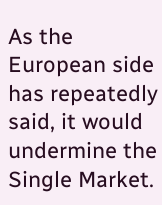As the European side has repeatedly said, it would undermine the Single Market.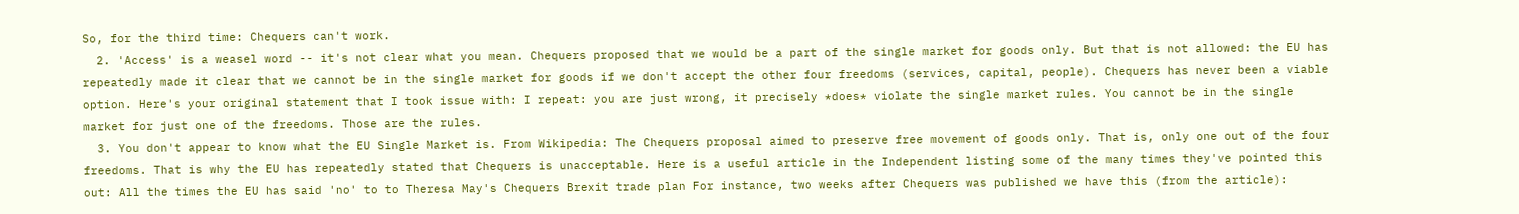So, for the third time: Chequers can't work.
  2. 'Access' is a weasel word -- it's not clear what you mean. Chequers proposed that we would be a part of the single market for goods only. But that is not allowed: the EU has repeatedly made it clear that we cannot be in the single market for goods if we don't accept the other four freedoms (services, capital, people). Chequers has never been a viable option. Here's your original statement that I took issue with: I repeat: you are just wrong, it precisely *does* violate the single market rules. You cannot be in the single market for just one of the freedoms. Those are the rules.
  3. You don't appear to know what the EU Single Market is. From Wikipedia: The Chequers proposal aimed to preserve free movement of goods only. That is, only one out of the four freedoms. That is why the EU has repeatedly stated that Chequers is unacceptable. Here is a useful article in the Independent listing some of the many times they've pointed this out: All the times the EU has said 'no' to to Theresa May's Chequers Brexit trade plan For instance, two weeks after Chequers was published we have this (from the article):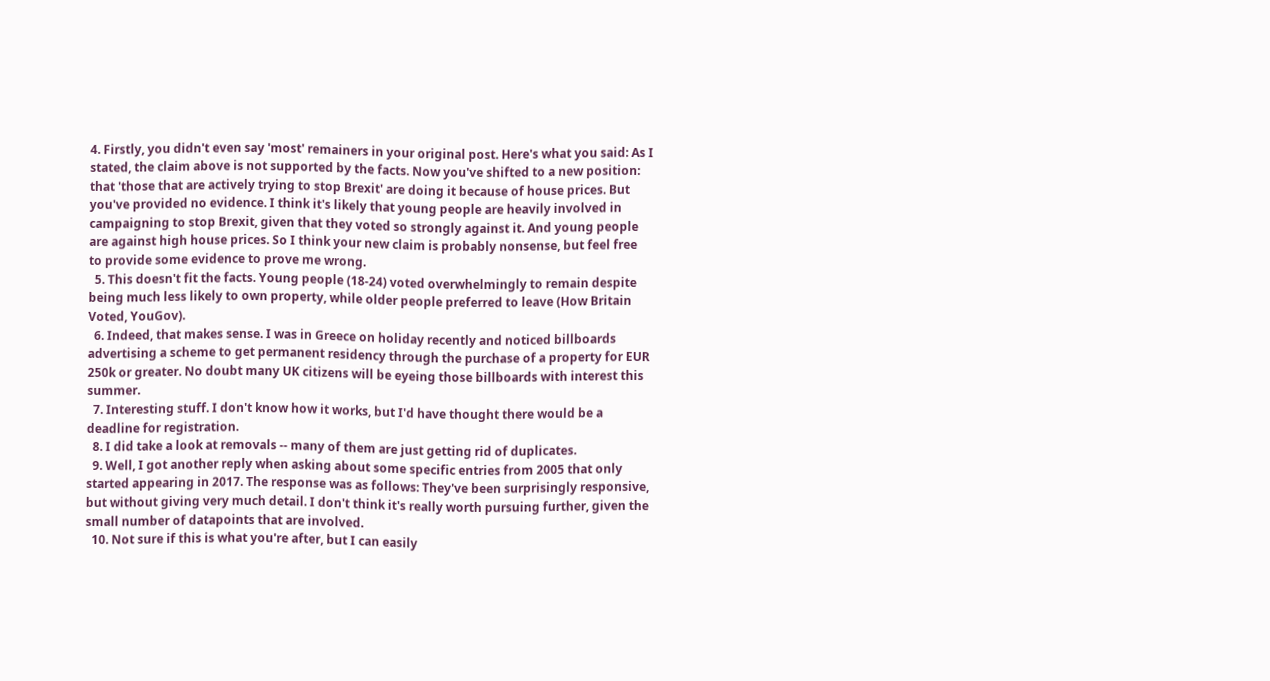4. Firstly, you didn't even say 'most' remainers in your original post. Here's what you said: As I stated, the claim above is not supported by the facts. Now you've shifted to a new position: that 'those that are actively trying to stop Brexit' are doing it because of house prices. But you've provided no evidence. I think it's likely that young people are heavily involved in campaigning to stop Brexit, given that they voted so strongly against it. And young people are against high house prices. So I think your new claim is probably nonsense, but feel free to provide some evidence to prove me wrong.
  5. This doesn't fit the facts. Young people (18-24) voted overwhelmingly to remain despite being much less likely to own property, while older people preferred to leave (How Britain Voted, YouGov).
  6. Indeed, that makes sense. I was in Greece on holiday recently and noticed billboards advertising a scheme to get permanent residency through the purchase of a property for EUR 250k or greater. No doubt many UK citizens will be eyeing those billboards with interest this summer.
  7. Interesting stuff. I don't know how it works, but I'd have thought there would be a deadline for registration.
  8. I did take a look at removals -- many of them are just getting rid of duplicates.
  9. Well, I got another reply when asking about some specific entries from 2005 that only started appearing in 2017. The response was as follows: They've been surprisingly responsive, but without giving very much detail. I don't think it's really worth pursuing further, given the small number of datapoints that are involved.
  10. Not sure if this is what you're after, but I can easily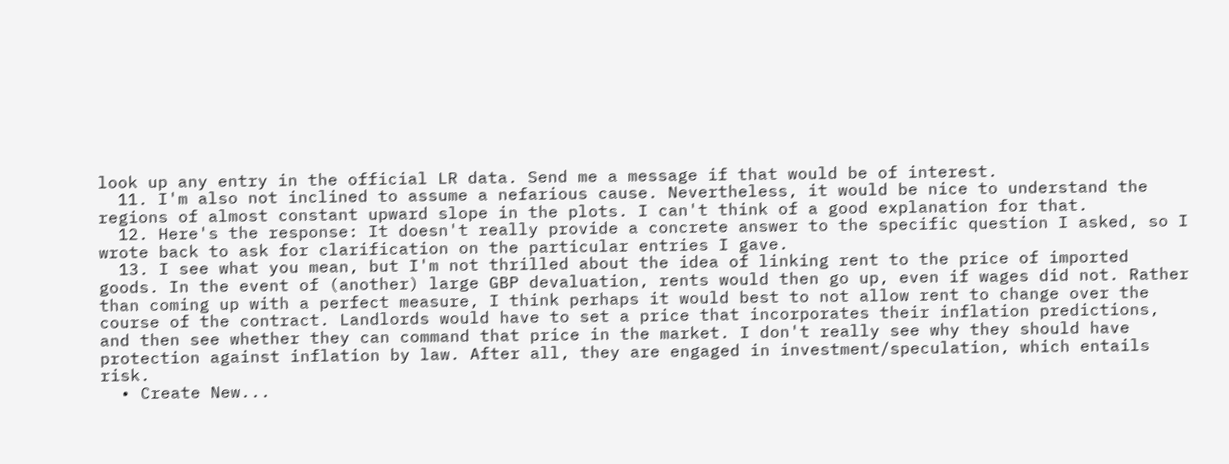look up any entry in the official LR data. Send me a message if that would be of interest.
  11. I'm also not inclined to assume a nefarious cause. Nevertheless, it would be nice to understand the regions of almost constant upward slope in the plots. I can't think of a good explanation for that.
  12. Here's the response: It doesn't really provide a concrete answer to the specific question I asked, so I wrote back to ask for clarification on the particular entries I gave.
  13. I see what you mean, but I'm not thrilled about the idea of linking rent to the price of imported goods. In the event of (another) large GBP devaluation, rents would then go up, even if wages did not. Rather than coming up with a perfect measure, I think perhaps it would best to not allow rent to change over the course of the contract. Landlords would have to set a price that incorporates their inflation predictions, and then see whether they can command that price in the market. I don't really see why they should have protection against inflation by law. After all, they are engaged in investment/speculation, which entails risk.
  • Create New...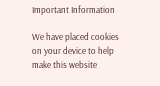Important Information

We have placed cookies on your device to help make this website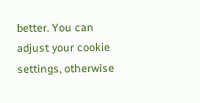better. You can adjust your cookie settings, otherwise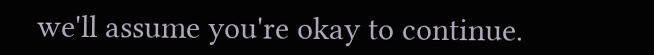we'll assume you're okay to continue.